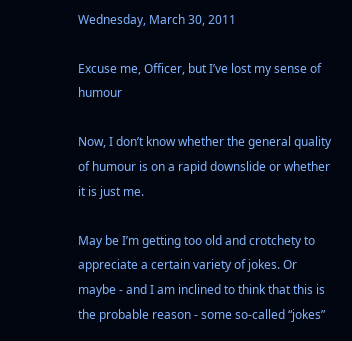Wednesday, March 30, 2011

Excuse me, Officer, but I’ve lost my sense of humour

Now, I don’t know whether the general quality of humour is on a rapid downslide or whether it is just me.

May be I’m getting too old and crotchety to appreciate a certain variety of jokes. Or maybe - and I am inclined to think that this is the probable reason - some so-called “jokes”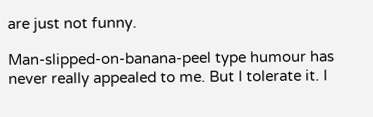are just not funny.

Man-slipped-on-banana-peel type humour has never really appealed to me. But I tolerate it. I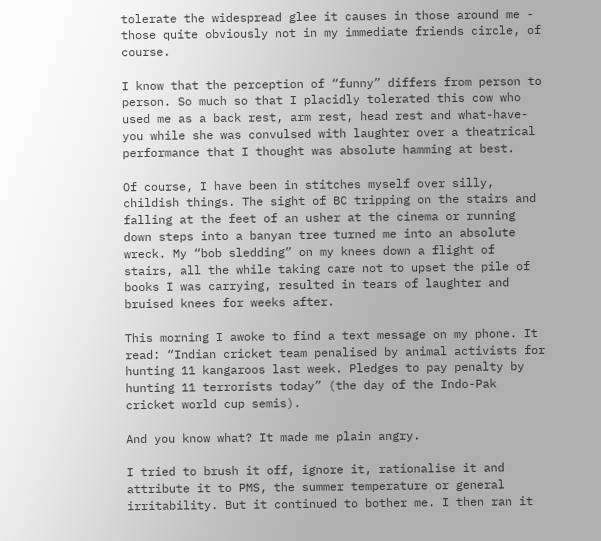tolerate the widespread glee it causes in those around me - those quite obviously not in my immediate friends circle, of course.

I know that the perception of “funny” differs from person to person. So much so that I placidly tolerated this cow who used me as a back rest, arm rest, head rest and what-have-you while she was convulsed with laughter over a theatrical performance that I thought was absolute hamming at best.

Of course, I have been in stitches myself over silly, childish things. The sight of BC tripping on the stairs and falling at the feet of an usher at the cinema or running down steps into a banyan tree turned me into an absolute wreck. My “bob sledding” on my knees down a flight of stairs, all the while taking care not to upset the pile of books I was carrying, resulted in tears of laughter and bruised knees for weeks after.

This morning I awoke to find a text message on my phone. It read: “Indian cricket team penalised by animal activists for hunting 11 kangaroos last week. Pledges to pay penalty by hunting 11 terrorists today” (the day of the Indo-Pak cricket world cup semis).

And you know what? It made me plain angry.

I tried to brush it off, ignore it, rationalise it and attribute it to PMS, the summer temperature or general irritability. But it continued to bother me. I then ran it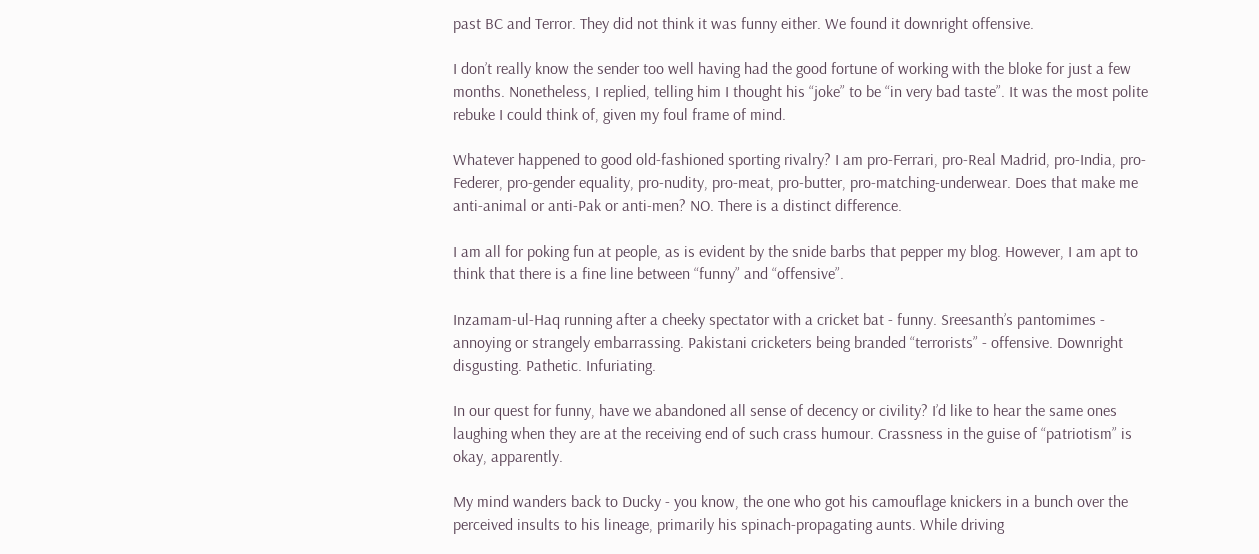past BC and Terror. They did not think it was funny either. We found it downright offensive.

I don’t really know the sender too well having had the good fortune of working with the bloke for just a few months. Nonetheless, I replied, telling him I thought his “joke” to be “in very bad taste”. It was the most polite rebuke I could think of, given my foul frame of mind.

Whatever happened to good old-fashioned sporting rivalry? I am pro-Ferrari, pro-Real Madrid, pro-India, pro-Federer, pro-gender equality, pro-nudity, pro-meat, pro-butter, pro-matching-underwear. Does that make me anti-animal or anti-Pak or anti-men? NO. There is a distinct difference.

I am all for poking fun at people, as is evident by the snide barbs that pepper my blog. However, I am apt to think that there is a fine line between “funny” and “offensive”.

Inzamam-ul-Haq running after a cheeky spectator with a cricket bat - funny. Sreesanth’s pantomimes - annoying or strangely embarrassing. Pakistani cricketers being branded “terrorists” - offensive. Downright disgusting. Pathetic. Infuriating.

In our quest for funny, have we abandoned all sense of decency or civility? I’d like to hear the same ones laughing when they are at the receiving end of such crass humour. Crassness in the guise of “patriotism” is okay, apparently.

My mind wanders back to Ducky - you know, the one who got his camouflage knickers in a bunch over the perceived insults to his lineage, primarily his spinach-propagating aunts. While driving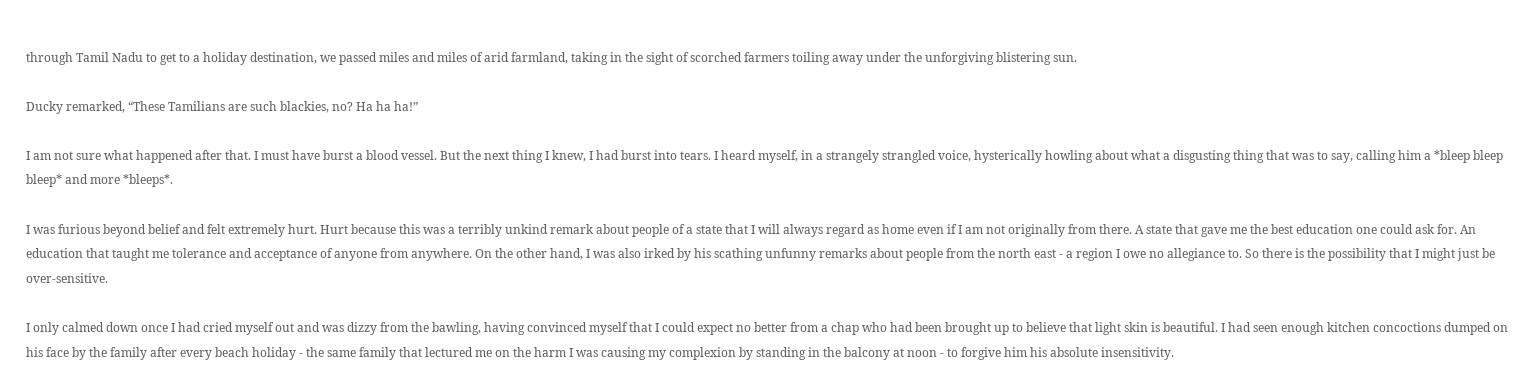through Tamil Nadu to get to a holiday destination, we passed miles and miles of arid farmland, taking in the sight of scorched farmers toiling away under the unforgiving blistering sun.

Ducky remarked, “These Tamilians are such blackies, no? Ha ha ha!”

I am not sure what happened after that. I must have burst a blood vessel. But the next thing I knew, I had burst into tears. I heard myself, in a strangely strangled voice, hysterically howling about what a disgusting thing that was to say, calling him a *bleep bleep bleep* and more *bleeps*.

I was furious beyond belief and felt extremely hurt. Hurt because this was a terribly unkind remark about people of a state that I will always regard as home even if I am not originally from there. A state that gave me the best education one could ask for. An education that taught me tolerance and acceptance of anyone from anywhere. On the other hand, I was also irked by his scathing unfunny remarks about people from the north east - a region I owe no allegiance to. So there is the possibility that I might just be over-sensitive.

I only calmed down once I had cried myself out and was dizzy from the bawling, having convinced myself that I could expect no better from a chap who had been brought up to believe that light skin is beautiful. I had seen enough kitchen concoctions dumped on his face by the family after every beach holiday - the same family that lectured me on the harm I was causing my complexion by standing in the balcony at noon - to forgive him his absolute insensitivity.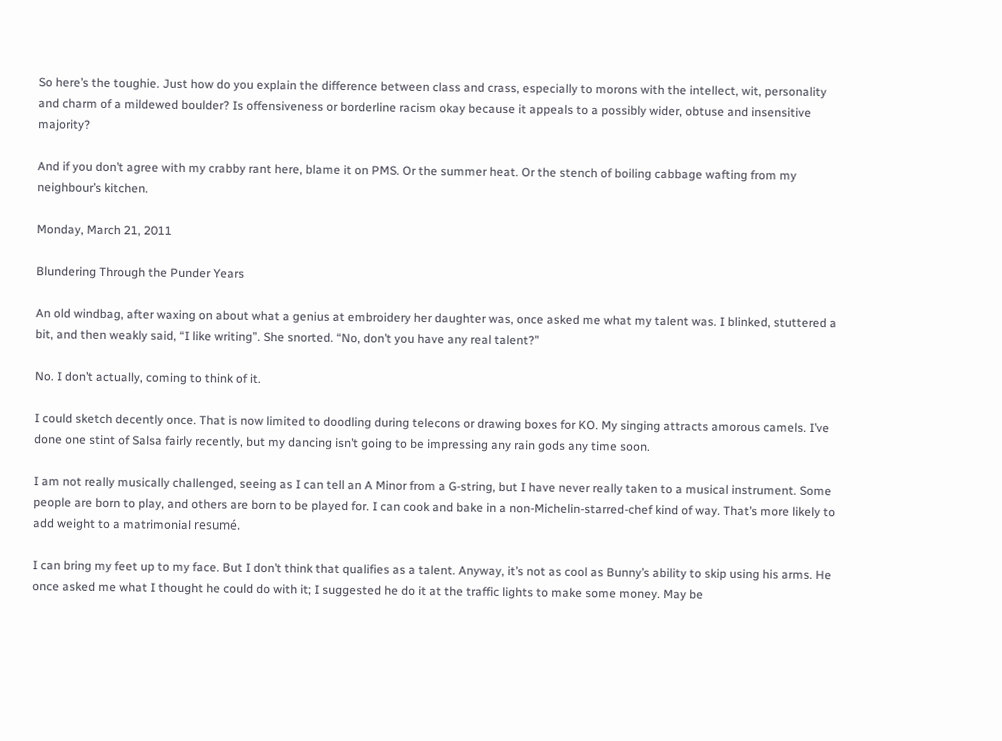So here’s the toughie. Just how do you explain the difference between class and crass, especially to morons with the intellect, wit, personality and charm of a mildewed boulder? Is offensiveness or borderline racism okay because it appeals to a possibly wider, obtuse and insensitive majority?

And if you don’t agree with my crabby rant here, blame it on PMS. Or the summer heat. Or the stench of boiling cabbage wafting from my neighbour’s kitchen.

Monday, March 21, 2011

Blundering Through the Punder Years

An old windbag, after waxing on about what a genius at embroidery her daughter was, once asked me what my talent was. I blinked, stuttered a bit, and then weakly said, “I like writing”. She snorted. “No, don’t you have any real talent?”

No. I don’t actually, coming to think of it.

I could sketch decently once. That is now limited to doodling during telecons or drawing boxes for KO. My singing attracts amorous camels. I’ve done one stint of Salsa fairly recently, but my dancing isn’t going to be impressing any rain gods any time soon.

I am not really musically challenged, seeing as I can tell an A Minor from a G-string, but I have never really taken to a musical instrument. Some people are born to play, and others are born to be played for. I can cook and bake in a non-Michelin-starred-chef kind of way. That’s more likely to add weight to a matrimonial resumé.

I can bring my feet up to my face. But I don’t think that qualifies as a talent. Anyway, it’s not as cool as Bunny’s ability to skip using his arms. He once asked me what I thought he could do with it; I suggested he do it at the traffic lights to make some money. May be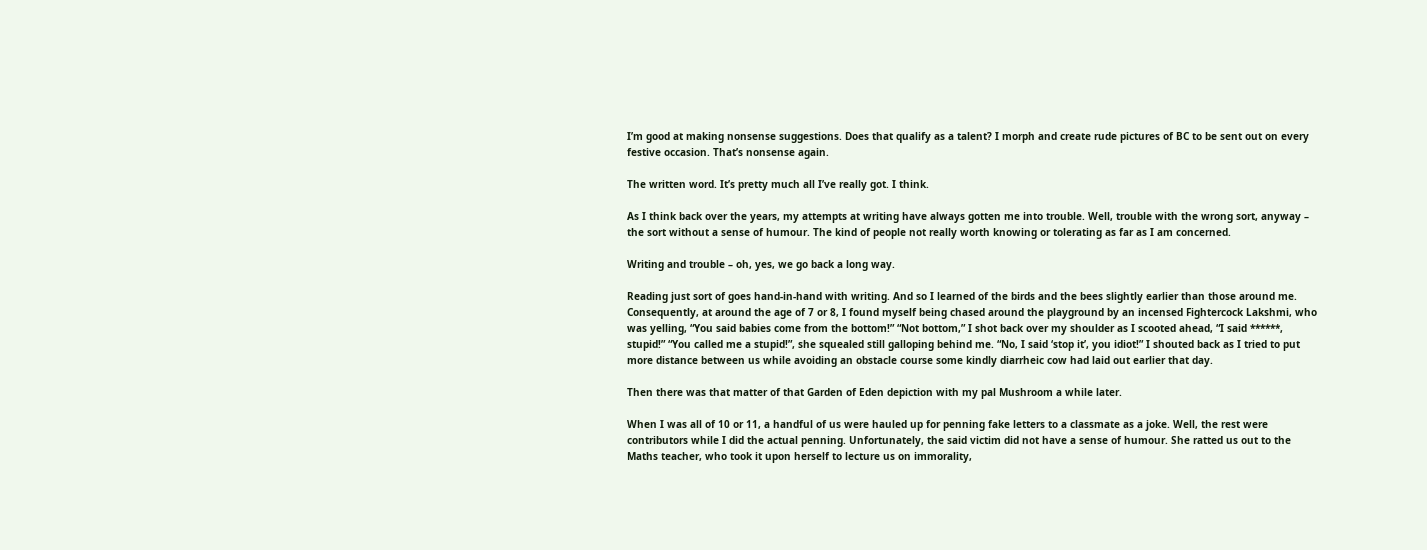I’m good at making nonsense suggestions. Does that qualify as a talent? I morph and create rude pictures of BC to be sent out on every festive occasion. That’s nonsense again.

The written word. It’s pretty much all I’ve really got. I think.

As I think back over the years, my attempts at writing have always gotten me into trouble. Well, trouble with the wrong sort, anyway – the sort without a sense of humour. The kind of people not really worth knowing or tolerating as far as I am concerned.

Writing and trouble – oh, yes, we go back a long way.

Reading just sort of goes hand-in-hand with writing. And so I learned of the birds and the bees slightly earlier than those around me. Consequently, at around the age of 7 or 8, I found myself being chased around the playground by an incensed Fightercock Lakshmi, who was yelling, “You said babies come from the bottom!” “Not bottom,” I shot back over my shoulder as I scooted ahead, “I said ******, stupid!” “You called me a stupid!”, she squealed still galloping behind me. “No, I said ‘stop it’, you idiot!” I shouted back as I tried to put more distance between us while avoiding an obstacle course some kindly diarrheic cow had laid out earlier that day.

Then there was that matter of that Garden of Eden depiction with my pal Mushroom a while later.

When I was all of 10 or 11, a handful of us were hauled up for penning fake letters to a classmate as a joke. Well, the rest were contributors while I did the actual penning. Unfortunately, the said victim did not have a sense of humour. She ratted us out to the Maths teacher, who took it upon herself to lecture us on immorality,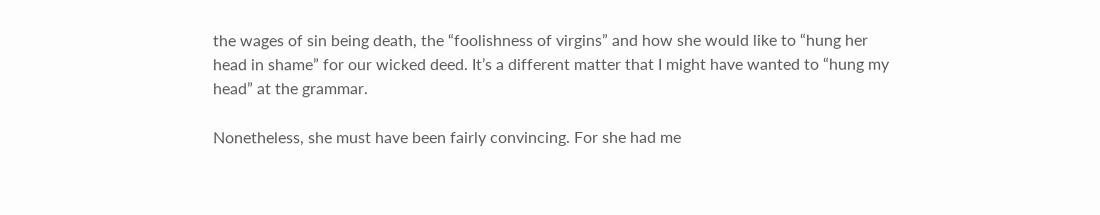the wages of sin being death, the “foolishness of virgins” and how she would like to “hung her head in shame” for our wicked deed. It’s a different matter that I might have wanted to “hung my head” at the grammar.

Nonetheless, she must have been fairly convincing. For she had me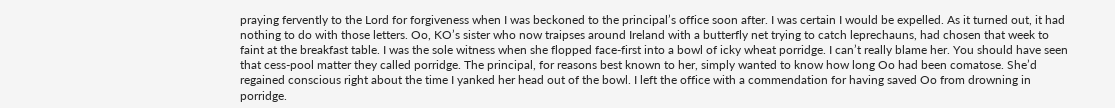praying fervently to the Lord for forgiveness when I was beckoned to the principal’s office soon after. I was certain I would be expelled. As it turned out, it had nothing to do with those letters. Oo, KO’s sister who now traipses around Ireland with a butterfly net trying to catch leprechauns, had chosen that week to faint at the breakfast table. I was the sole witness when she flopped face-first into a bowl of icky wheat porridge. I can’t really blame her. You should have seen that cess-pool matter they called porridge. The principal, for reasons best known to her, simply wanted to know how long Oo had been comatose. She’d regained conscious right about the time I yanked her head out of the bowl. I left the office with a commendation for having saved Oo from drowning in porridge.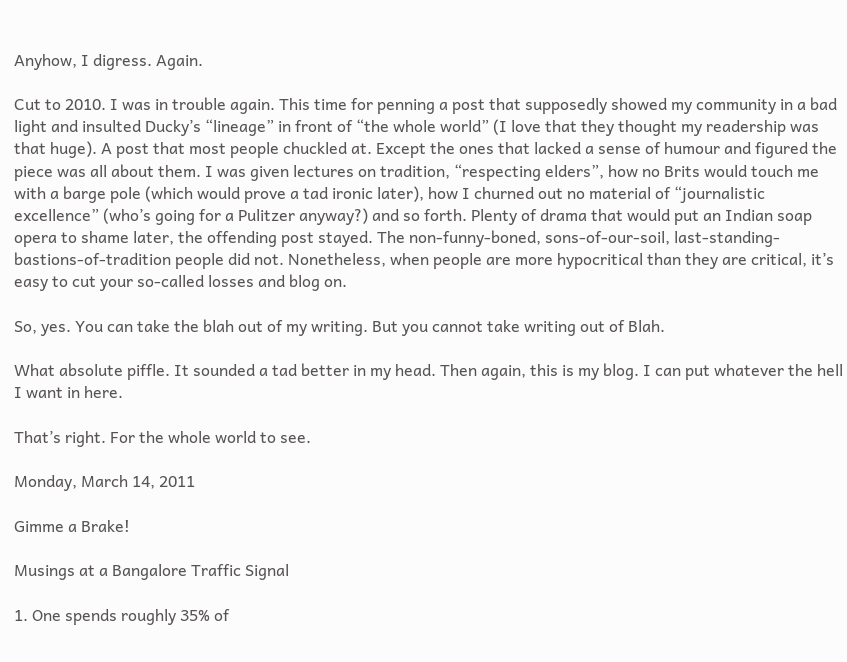Anyhow, I digress. Again.

Cut to 2010. I was in trouble again. This time for penning a post that supposedly showed my community in a bad light and insulted Ducky’s “lineage” in front of “the whole world” (I love that they thought my readership was that huge). A post that most people chuckled at. Except the ones that lacked a sense of humour and figured the piece was all about them. I was given lectures on tradition, “respecting elders”, how no Brits would touch me with a barge pole (which would prove a tad ironic later), how I churned out no material of “journalistic excellence” (who’s going for a Pulitzer anyway?) and so forth. Plenty of drama that would put an Indian soap opera to shame later, the offending post stayed. The non-funny-boned, sons-of-our-soil, last-standing-bastions-of-tradition people did not. Nonetheless, when people are more hypocritical than they are critical, it’s easy to cut your so-called losses and blog on.

So, yes. You can take the blah out of my writing. But you cannot take writing out of Blah.

What absolute piffle. It sounded a tad better in my head. Then again, this is my blog. I can put whatever the hell I want in here.

That’s right. For the whole world to see.

Monday, March 14, 2011

Gimme a Brake!

Musings at a Bangalore Traffic Signal

1. One spends roughly 35% of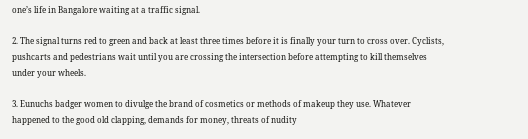one’s life in Bangalore waiting at a traffic signal.

2. The signal turns red to green and back at least three times before it is finally your turn to cross over. Cyclists, pushcarts and pedestrians wait until you are crossing the intersection before attempting to kill themselves under your wheels.

3. Eunuchs badger women to divulge the brand of cosmetics or methods of makeup they use. Whatever happened to the good old clapping, demands for money, threats of nudity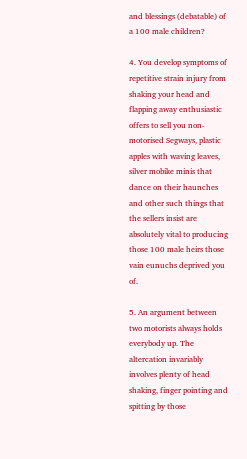and blessings (debatable) of a 100 male children?

4. You develop symptoms of repetitive strain injury from shaking your head and flapping away enthusiastic offers to sell you non-motorised Segways, plastic apples with waving leaves, silver mobike minis that dance on their haunches and other such things that the sellers insist are absolutely vital to producing those 100 male heirs those vain eunuchs deprived you of.

5. An argument between two motorists always holds everybody up. The altercation invariably involves plenty of head shaking, finger pointing and spitting by those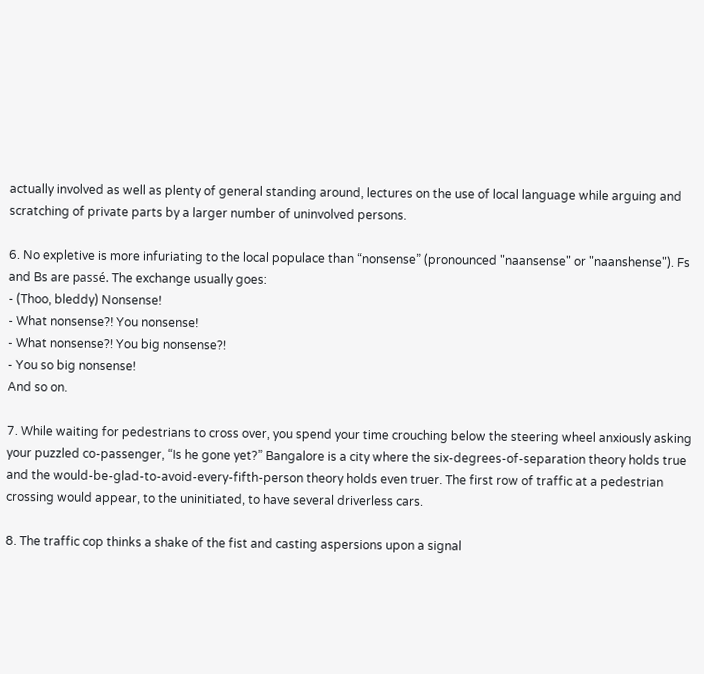actually involved as well as plenty of general standing around, lectures on the use of local language while arguing and scratching of private parts by a larger number of uninvolved persons.

6. No expletive is more infuriating to the local populace than “nonsense” (pronounced "naansense" or "naanshense"). Fs and Bs are passé. The exchange usually goes:
- (Thoo, bleddy) Nonsense!
- What nonsense?! You nonsense!
- What nonsense?! You big nonsense?!
- You so big nonsense!
And so on.

7. While waiting for pedestrians to cross over, you spend your time crouching below the steering wheel anxiously asking your puzzled co-passenger, “Is he gone yet?” Bangalore is a city where the six-degrees-of-separation theory holds true and the would-be-glad-to-avoid-every-fifth-person theory holds even truer. The first row of traffic at a pedestrian crossing would appear, to the uninitiated, to have several driverless cars.

8. The traffic cop thinks a shake of the fist and casting aspersions upon a signal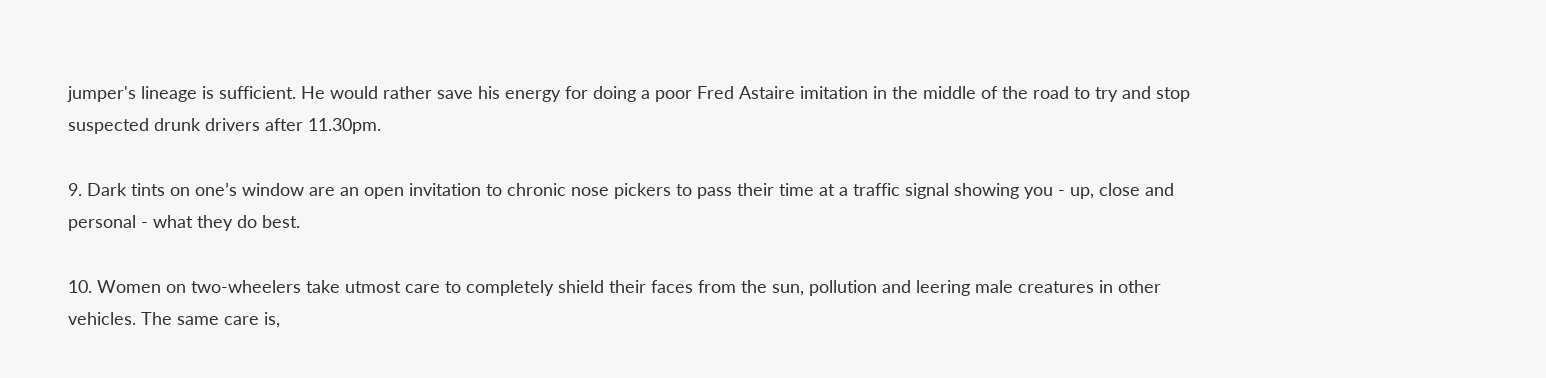jumper's lineage is sufficient. He would rather save his energy for doing a poor Fred Astaire imitation in the middle of the road to try and stop suspected drunk drivers after 11.30pm.

9. Dark tints on one’s window are an open invitation to chronic nose pickers to pass their time at a traffic signal showing you - up, close and personal - what they do best.

10. Women on two-wheelers take utmost care to completely shield their faces from the sun, pollution and leering male creatures in other vehicles. The same care is,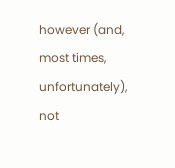however (and, most times, unfortunately), not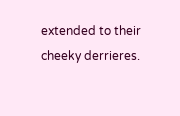extended to their cheeky derrieres.